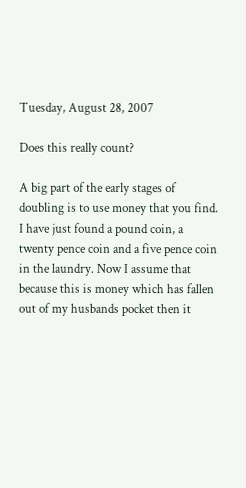Tuesday, August 28, 2007

Does this really count?

A big part of the early stages of doubling is to use money that you find. I have just found a pound coin, a twenty pence coin and a five pence coin in the laundry. Now I assume that because this is money which has fallen out of my husbands pocket then it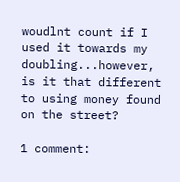woudlnt count if I used it towards my doubling...however, is it that different to using money found on the street?

1 comment: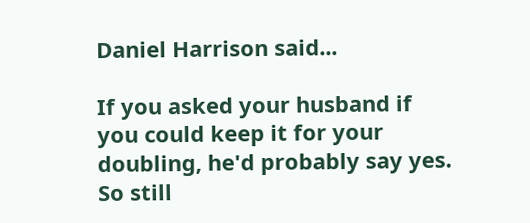Daniel Harrison said...

If you asked your husband if you could keep it for your doubling, he'd probably say yes. So still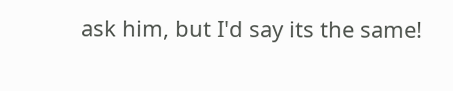ask him, but I'd say its the same!